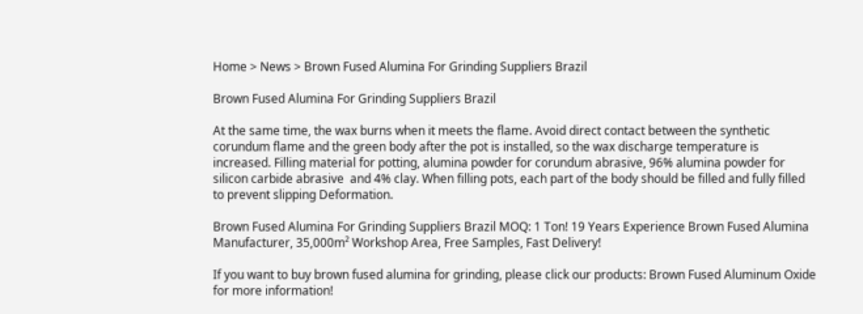Home > News > Brown Fused Alumina For Grinding Suppliers Brazil

Brown Fused Alumina For Grinding Suppliers Brazil

At the same time, the wax burns when it meets the flame. Avoid direct contact between the synthetic corundum flame and the green body after the pot is installed, so the wax discharge temperature is increased. Filling material for potting, alumina powder for corundum abrasive, 96% alumina powder for silicon carbide abrasive  and 4% clay. When filling pots, each part of the body should be filled and fully filled to prevent slipping Deformation.

Brown Fused Alumina For Grinding Suppliers Brazil MOQ: 1 Ton! 19 Years Experience Brown Fused Alumina Manufacturer, 35,000m² Workshop Area, Free Samples, Fast Delivery!

If you want to buy brown fused alumina for grinding, please click our products: Brown Fused Aluminum Oxide for more information!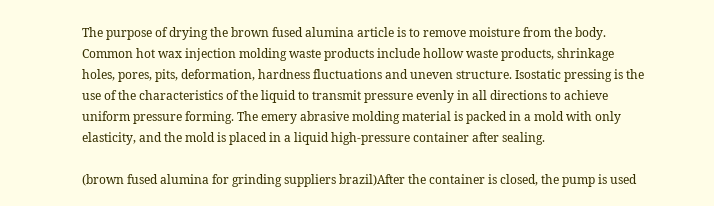The purpose of drying the brown fused alumina article is to remove moisture from the body. Common hot wax injection molding waste products include hollow waste products, shrinkage holes, pores, pits, deformation, hardness fluctuations and uneven structure. Isostatic pressing is the use of the characteristics of the liquid to transmit pressure evenly in all directions to achieve uniform pressure forming. The emery abrasive molding material is packed in a mold with only elasticity, and the mold is placed in a liquid high-pressure container after sealing.

(brown fused alumina for grinding suppliers brazil)After the container is closed, the pump is used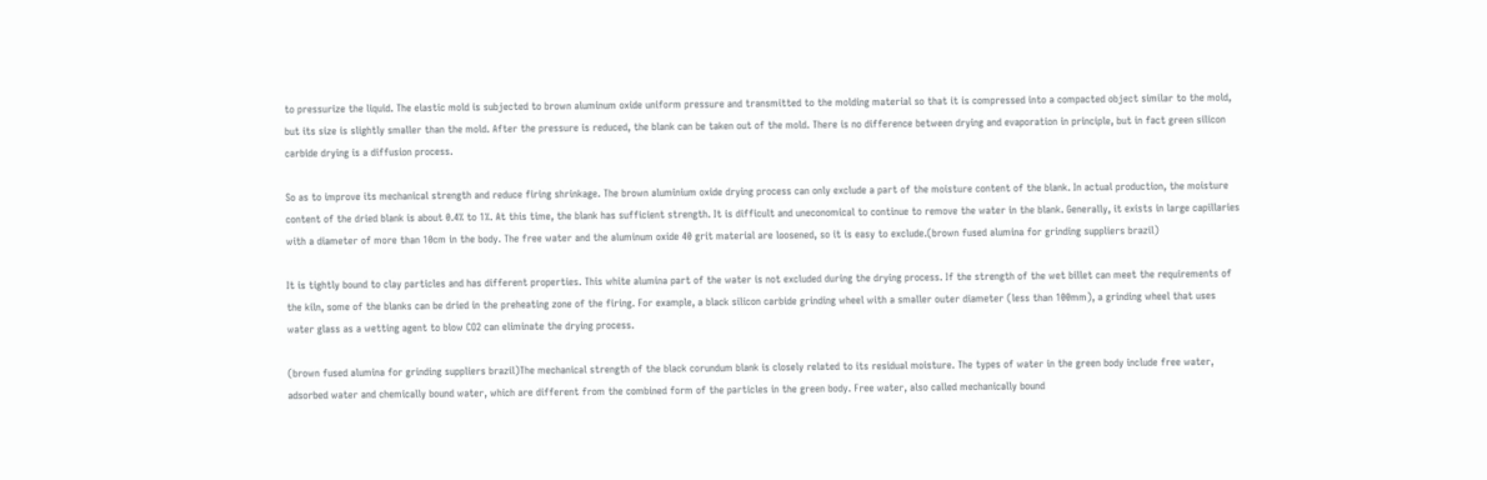to pressurize the liquid. The elastic mold is subjected to brown aluminum oxide uniform pressure and transmitted to the molding material so that it is compressed into a compacted object similar to the mold, but its size is slightly smaller than the mold. After the pressure is reduced, the blank can be taken out of the mold. There is no difference between drying and evaporation in principle, but in fact green silicon carbide drying is a diffusion process.

So as to improve its mechanical strength and reduce firing shrinkage. The brown aluminium oxide drying process can only exclude a part of the moisture content of the blank. In actual production, the moisture content of the dried blank is about 0.4% to 1%. At this time, the blank has sufficient strength. It is difficult and uneconomical to continue to remove the water in the blank. Generally, it exists in large capillaries with a diameter of more than 10cm in the body. The free water and the aluminum oxide 40 grit material are loosened, so it is easy to exclude.(brown fused alumina for grinding suppliers brazil)

It is tightly bound to clay particles and has different properties. This white alumina part of the water is not excluded during the drying process. If the strength of the wet billet can meet the requirements of the kiln, some of the blanks can be dried in the preheating zone of the firing. For example, a black silicon carbide grinding wheel with a smaller outer diameter (less than 100mm), a grinding wheel that uses water glass as a wetting agent to blow CO2 can eliminate the drying process.

(brown fused alumina for grinding suppliers brazil)The mechanical strength of the black corundum blank is closely related to its residual moisture. The types of water in the green body include free water, adsorbed water and chemically bound water, which are different from the combined form of the particles in the green body. Free water, also called mechanically bound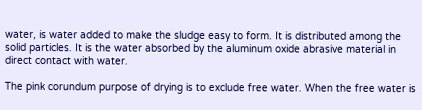water, is water added to make the sludge easy to form. It is distributed among the solid particles. It is the water absorbed by the aluminum oxide abrasive material in direct contact with water.

The pink corundum purpose of drying is to exclude free water. When the free water is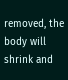removed, the body will shrink and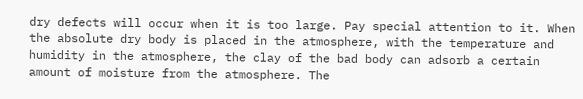dry defects will occur when it is too large. Pay special attention to it. When the absolute dry body is placed in the atmosphere, with the temperature and humidity in the atmosphere, the clay of the bad body can adsorb a certain amount of moisture from the atmosphere. The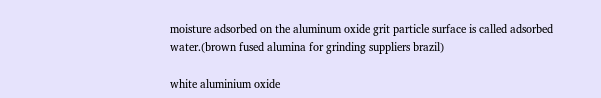moisture adsorbed on the aluminum oxide grit particle surface is called adsorbed water.(brown fused alumina for grinding suppliers brazil)

white aluminium oxide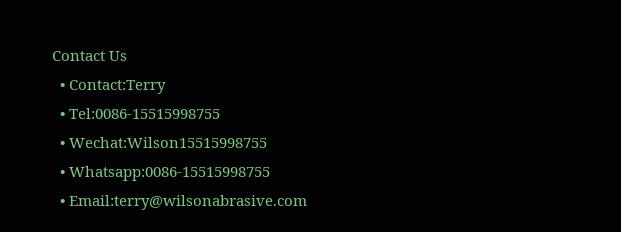Contact Us
  • Contact:Terry
  • Tel:0086-15515998755
  • Wechat:Wilson15515998755
  • Whatsapp:0086-15515998755
  • Email:terry@wilsonabrasive.com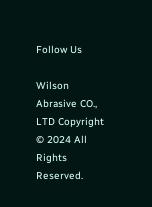Follow Us

Wilson Abrasive CO., LTD Copyright © 2024 All Rights Reserved.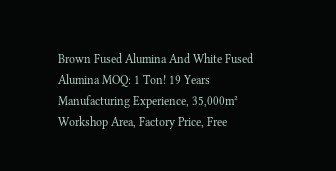Brown Fused Alumina And White Fused Alumina MOQ: 1 Ton! 19 Years Manufacturing Experience, 35,000m² Workshop Area, Factory Price, Free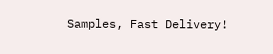Samples, Fast Delivery!